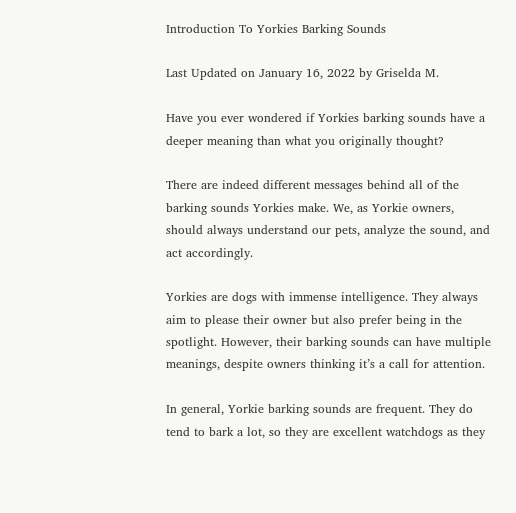Introduction To Yorkies Barking Sounds

Last Updated on January 16, 2022 by Griselda M.

Have you ever wondered if Yorkies barking sounds have a deeper meaning than what you originally thought?

There are indeed different messages behind all of the barking sounds Yorkies make. We, as Yorkie owners, should always understand our pets, analyze the sound, and act accordingly.

Yorkies are dogs with immense intelligence. They always aim to please their owner but also prefer being in the spotlight. However, their barking sounds can have multiple meanings, despite owners thinking it’s a call for attention.

In general, Yorkie barking sounds are frequent. They do tend to bark a lot, so they are excellent watchdogs as they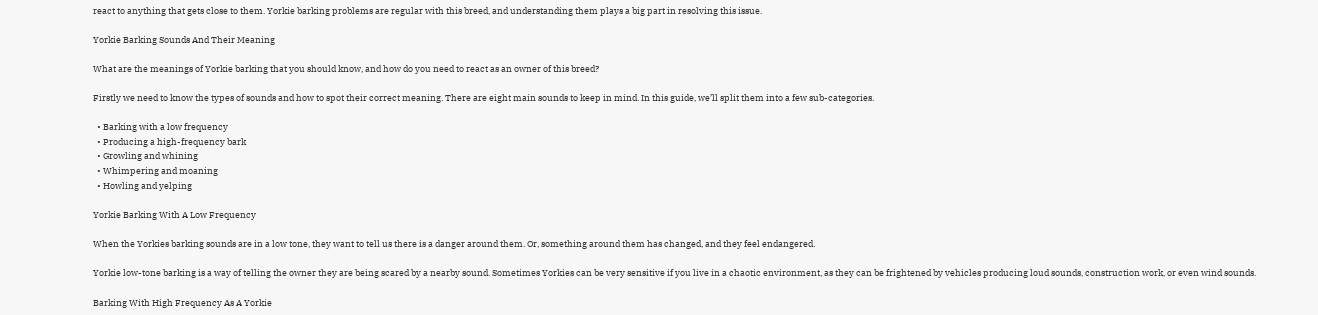react to anything that gets close to them. Yorkie barking problems are regular with this breed, and understanding them plays a big part in resolving this issue.

Yorkie Barking Sounds And Their Meaning

What are the meanings of Yorkie barking that you should know, and how do you need to react as an owner of this breed?

Firstly we need to know the types of sounds and how to spot their correct meaning. There are eight main sounds to keep in mind. In this guide, we’ll split them into a few sub-categories.

  • Barking with a low frequency
  • Producing a high-frequency bark
  • Growling and whining
  • Whimpering and moaning
  • Howling and yelping

Yorkie Barking With A Low Frequency

When the Yorkies barking sounds are in a low tone, they want to tell us there is a danger around them. Or, something around them has changed, and they feel endangered.

Yorkie low-tone barking is a way of telling the owner they are being scared by a nearby sound. Sometimes Yorkies can be very sensitive if you live in a chaotic environment, as they can be frightened by vehicles producing loud sounds, construction work, or even wind sounds.

Barking With High Frequency As A Yorkie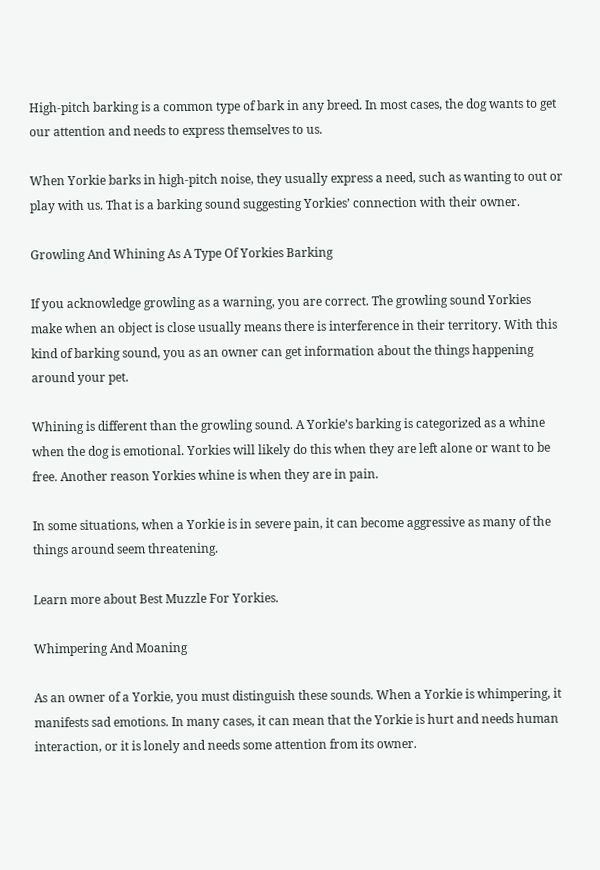High-pitch barking is a common type of bark in any breed. In most cases, the dog wants to get our attention and needs to express themselves to us.

When Yorkie barks in high-pitch noise, they usually express a need, such as wanting to out or play with us. That is a barking sound suggesting Yorkies’ connection with their owner.

Growling And Whining As A Type Of Yorkies Barking

If you acknowledge growling as a warning, you are correct. The growling sound Yorkies make when an object is close usually means there is interference in their territory. With this kind of barking sound, you as an owner can get information about the things happening around your pet.

Whining is different than the growling sound. A Yorkie’s barking is categorized as a whine when the dog is emotional. Yorkies will likely do this when they are left alone or want to be free. Another reason Yorkies whine is when they are in pain.

In some situations, when a Yorkie is in severe pain, it can become aggressive as many of the things around seem threatening.

Learn more about Best Muzzle For Yorkies.

Whimpering And Moaning

As an owner of a Yorkie, you must distinguish these sounds. When a Yorkie is whimpering, it manifests sad emotions. In many cases, it can mean that the Yorkie is hurt and needs human interaction, or it is lonely and needs some attention from its owner.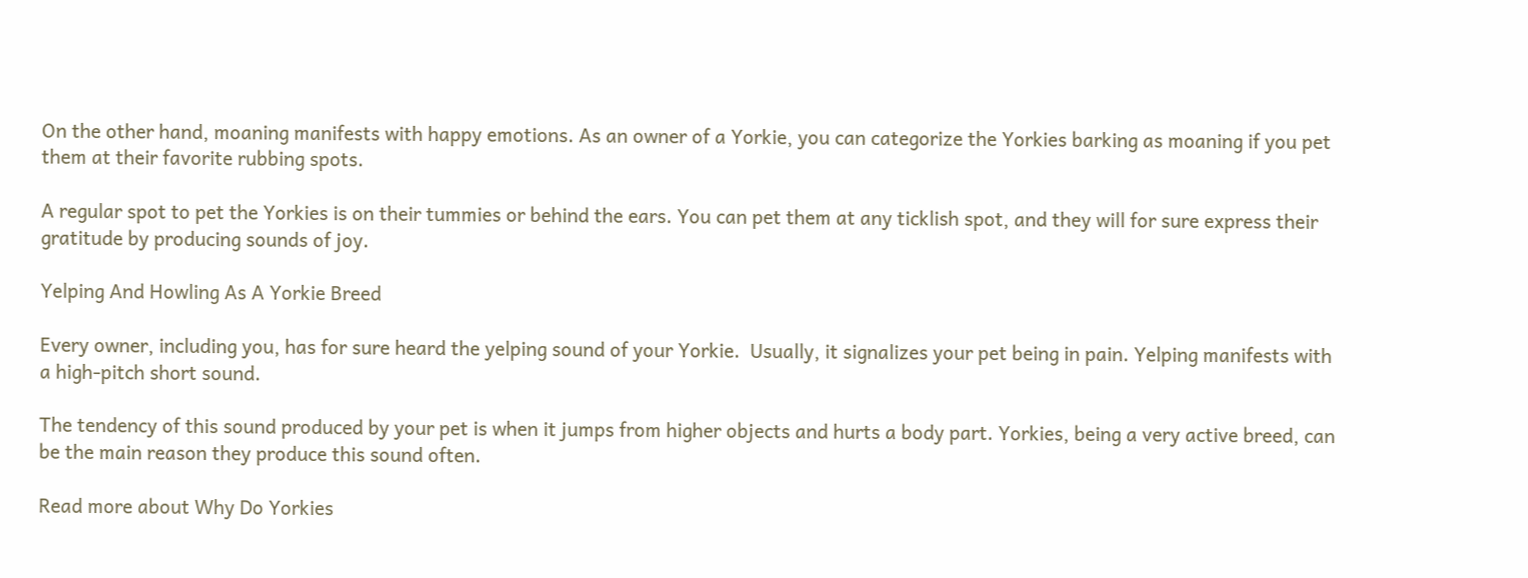On the other hand, moaning manifests with happy emotions. As an owner of a Yorkie, you can categorize the Yorkies barking as moaning if you pet them at their favorite rubbing spots.

A regular spot to pet the Yorkies is on their tummies or behind the ears. You can pet them at any ticklish spot, and they will for sure express their gratitude by producing sounds of joy.

Yelping And Howling As A Yorkie Breed

Every owner, including you, has for sure heard the yelping sound of your Yorkie.  Usually, it signalizes your pet being in pain. Yelping manifests with a high-pitch short sound.

The tendency of this sound produced by your pet is when it jumps from higher objects and hurts a body part. Yorkies, being a very active breed, can be the main reason they produce this sound often.

Read more about Why Do Yorkies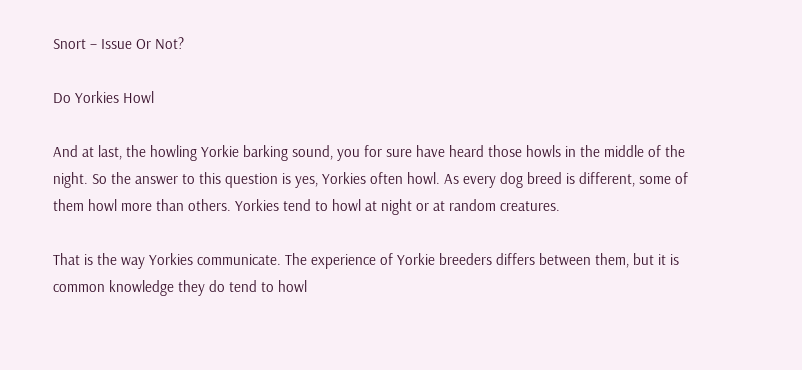Snort – Issue Or Not?

Do Yorkies Howl

And at last, the howling Yorkie barking sound, you for sure have heard those howls in the middle of the night. So the answer to this question is yes, Yorkies often howl. As every dog breed is different, some of them howl more than others. Yorkies tend to howl at night or at random creatures.

That is the way Yorkies communicate. The experience of Yorkie breeders differs between them, but it is common knowledge they do tend to howl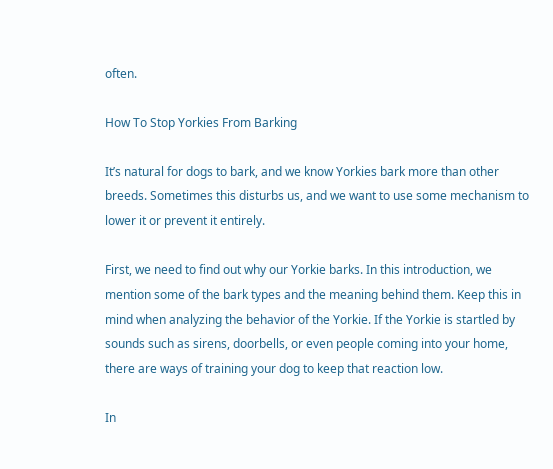often.

How To Stop Yorkies From Barking

It’s natural for dogs to bark, and we know Yorkies bark more than other breeds. Sometimes this disturbs us, and we want to use some mechanism to lower it or prevent it entirely.

First, we need to find out why our Yorkie barks. In this introduction, we mention some of the bark types and the meaning behind them. Keep this in mind when analyzing the behavior of the Yorkie. If the Yorkie is startled by sounds such as sirens, doorbells, or even people coming into your home, there are ways of training your dog to keep that reaction low.

In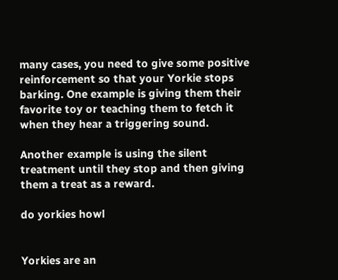many cases, you need to give some positive reinforcement so that your Yorkie stops barking. One example is giving them their favorite toy or teaching them to fetch it when they hear a triggering sound.

Another example is using the silent treatment until they stop and then giving them a treat as a reward.

do yorkies howl


Yorkies are an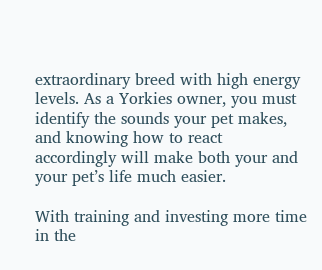extraordinary breed with high energy levels. As a Yorkies owner, you must identify the sounds your pet makes, and knowing how to react accordingly will make both your and your pet’s life much easier.

With training and investing more time in the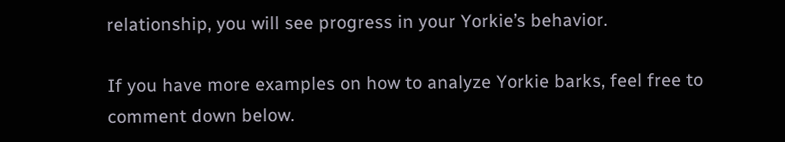relationship, you will see progress in your Yorkie’s behavior.

If you have more examples on how to analyze Yorkie barks, feel free to comment down below.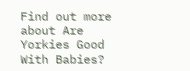Find out more about Are Yorkies Good With Babies?